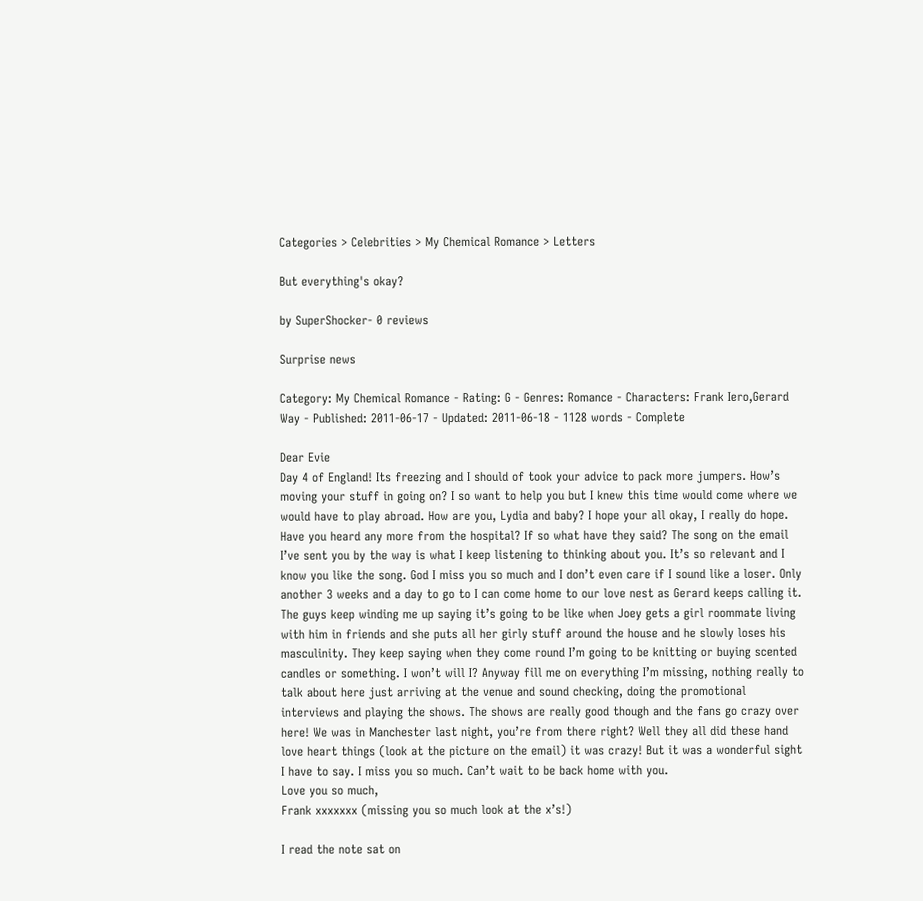Categories > Celebrities > My Chemical Romance > Letters

But everything's okay?

by SuperShocker- 0 reviews

Surprise news

Category: My Chemical Romance - Rating: G - Genres: Romance - Characters: Frank Iero,Gerard Way - Published: 2011-06-17 - Updated: 2011-06-18 - 1128 words - Complete

Dear Evie
Day 4 of England! Its freezing and I should of took your advice to pack more jumpers. How’s moving your stuff in going on? I so want to help you but I knew this time would come where we would have to play abroad. How are you, Lydia and baby? I hope your all okay, I really do hope. Have you heard any more from the hospital? If so what have they said? The song on the email I’ve sent you by the way is what I keep listening to thinking about you. It’s so relevant and I know you like the song. God I miss you so much and I don’t even care if I sound like a loser. Only another 3 weeks and a day to go to I can come home to our love nest as Gerard keeps calling it. The guys keep winding me up saying it’s going to be like when Joey gets a girl roommate living with him in friends and she puts all her girly stuff around the house and he slowly loses his masculinity. They keep saying when they come round I’m going to be knitting or buying scented candles or something. I won’t will I? Anyway fill me on everything I’m missing, nothing really to talk about here just arriving at the venue and sound checking, doing the promotional interviews and playing the shows. The shows are really good though and the fans go crazy over here! We was in Manchester last night, you’re from there right? Well they all did these hand love heart things (look at the picture on the email) it was crazy! But it was a wonderful sight I have to say. I miss you so much. Can’t wait to be back home with you.
Love you so much,
Frank xxxxxxx (missing you so much look at the x’s!)

I read the note sat on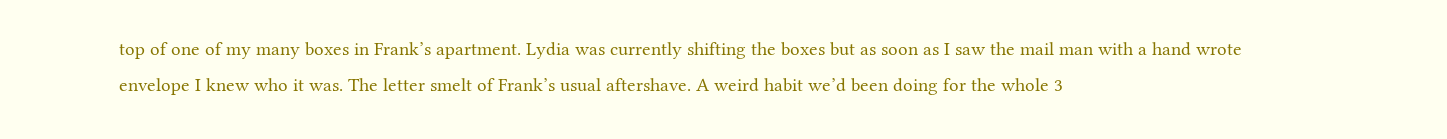top of one of my many boxes in Frank’s apartment. Lydia was currently shifting the boxes but as soon as I saw the mail man with a hand wrote envelope I knew who it was. The letter smelt of Frank’s usual aftershave. A weird habit we’d been doing for the whole 3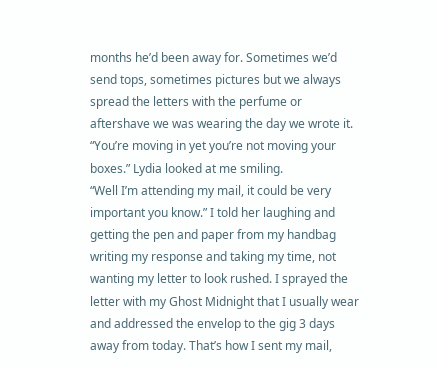months he’d been away for. Sometimes we’d send tops, sometimes pictures but we always spread the letters with the perfume or aftershave we was wearing the day we wrote it.
“You’re moving in yet you’re not moving your boxes.” Lydia looked at me smiling.
“Well I’m attending my mail, it could be very important you know.” I told her laughing and getting the pen and paper from my handbag writing my response and taking my time, not wanting my letter to look rushed. I sprayed the letter with my Ghost Midnight that I usually wear and addressed the envelop to the gig 3 days away from today. That’s how I sent my mail,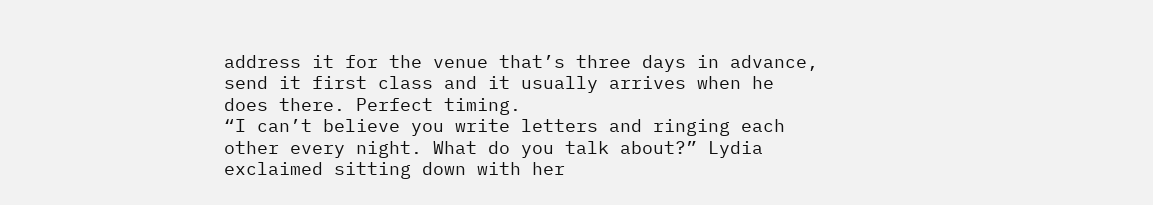address it for the venue that’s three days in advance, send it first class and it usually arrives when he does there. Perfect timing.
“I can’t believe you write letters and ringing each other every night. What do you talk about?” Lydia exclaimed sitting down with her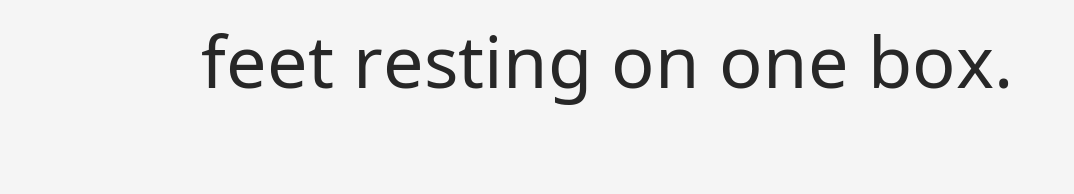feet resting on one box.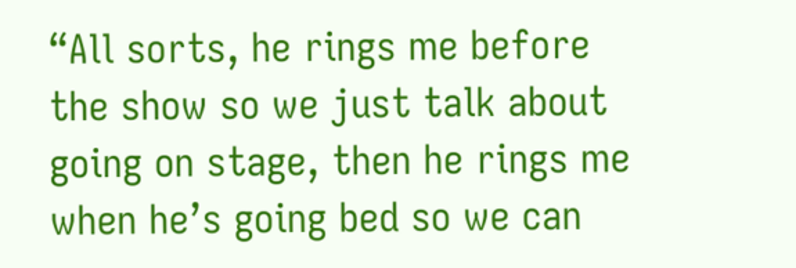“All sorts, he rings me before the show so we just talk about going on stage, then he rings me when he’s going bed so we can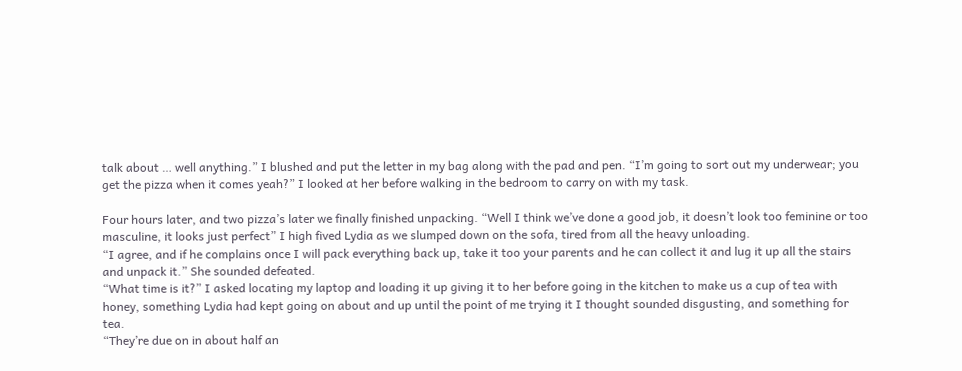talk about … well anything.” I blushed and put the letter in my bag along with the pad and pen. “I’m going to sort out my underwear; you get the pizza when it comes yeah?” I looked at her before walking in the bedroom to carry on with my task.

Four hours later, and two pizza’s later we finally finished unpacking. “Well I think we’ve done a good job, it doesn’t look too feminine or too masculine, it looks just perfect” I high fived Lydia as we slumped down on the sofa, tired from all the heavy unloading.
“I agree, and if he complains once I will pack everything back up, take it too your parents and he can collect it and lug it up all the stairs and unpack it.” She sounded defeated.
“What time is it?” I asked locating my laptop and loading it up giving it to her before going in the kitchen to make us a cup of tea with honey, something Lydia had kept going on about and up until the point of me trying it I thought sounded disgusting, and something for tea.
“They’re due on in about half an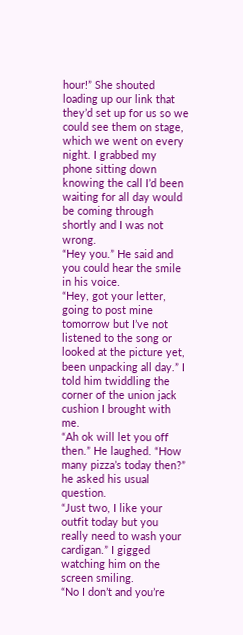hour!” She shouted loading up our link that they’d set up for us so we could see them on stage, which we went on every night. I grabbed my phone sitting down knowing the call I’d been waiting for all day would be coming through shortly and I was not wrong.
“Hey you.” He said and you could hear the smile in his voice.
“Hey, got your letter, going to post mine tomorrow but I’ve not listened to the song or looked at the picture yet, been unpacking all day.” I told him twiddling the corner of the union jack cushion I brought with me.
“Ah ok will let you off then.” He laughed. “How many pizza’s today then?” he asked his usual question.
“Just two, I like your outfit today but you really need to wash your cardigan.” I gigged watching him on the screen smiling.
“No I don’t and you’re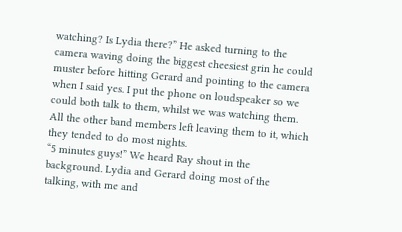watching? Is Lydia there?” He asked turning to the camera waving doing the biggest cheesiest grin he could muster before hitting Gerard and pointing to the camera when I said yes. I put the phone on loudspeaker so we could both talk to them, whilst we was watching them. All the other band members left leaving them to it, which they tended to do most nights.
“5 minutes guys!” We heard Ray shout in the background. Lydia and Gerard doing most of the talking, with me and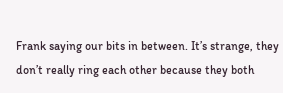Frank saying our bits in between. It’s strange, they don’t really ring each other because they both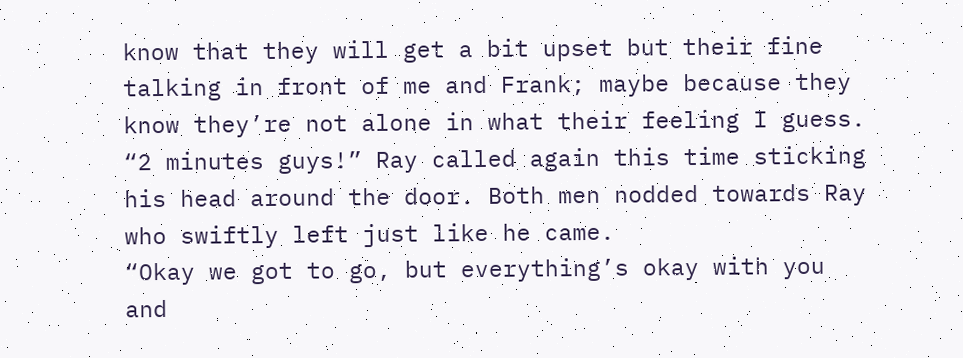know that they will get a bit upset but their fine talking in front of me and Frank; maybe because they know they’re not alone in what their feeling I guess.
“2 minutes guys!” Ray called again this time sticking his head around the door. Both men nodded towards Ray who swiftly left just like he came.
“Okay we got to go, but everything’s okay with you and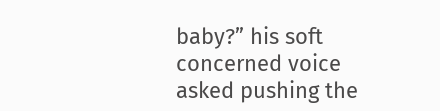baby?” his soft concerned voice asked pushing the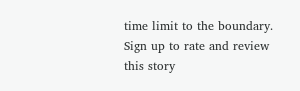time limit to the boundary.
Sign up to rate and review this story